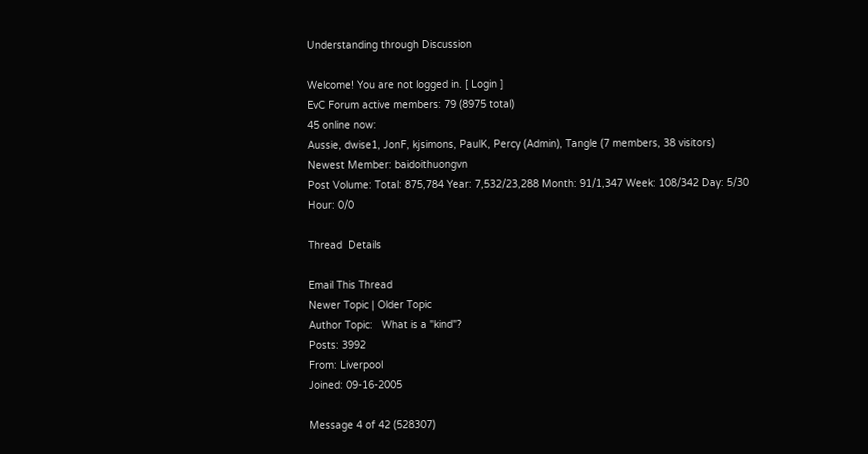Understanding through Discussion

Welcome! You are not logged in. [ Login ]
EvC Forum active members: 79 (8975 total)
45 online now:
Aussie, dwise1, JonF, kjsimons, PaulK, Percy (Admin), Tangle (7 members, 38 visitors)
Newest Member: baidoithuongvn
Post Volume: Total: 875,784 Year: 7,532/23,288 Month: 91/1,347 Week: 108/342 Day: 5/30 Hour: 0/0

Thread  Details

Email This Thread
Newer Topic | Older Topic
Author Topic:   What is a "kind"?
Posts: 3992
From: Liverpool
Joined: 09-16-2005

Message 4 of 42 (528307)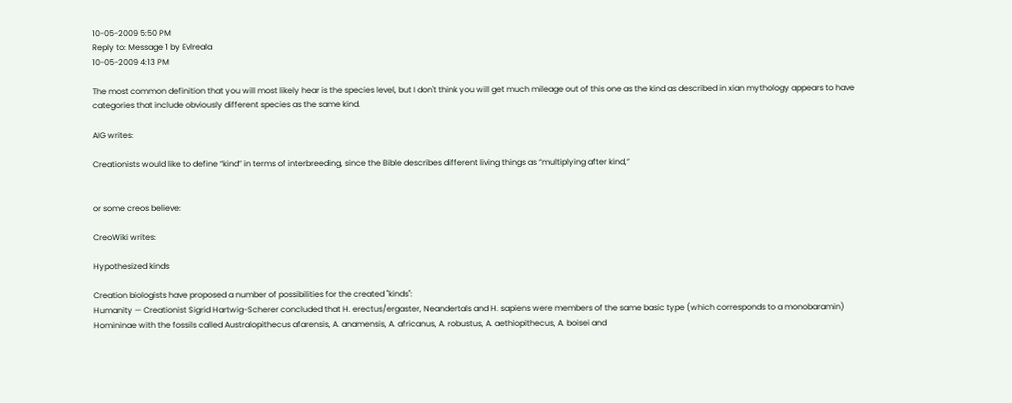10-05-2009 5:50 PM
Reply to: Message 1 by Evlreala
10-05-2009 4:13 PM

The most common definition that you will most likely hear is the species level, but I don't think you will get much mileage out of this one as the kind as described in xian mythology appears to have categories that include obviously different species as the same kind.

AIG writes:

Creationists would like to define “kind” in terms of interbreeding, since the Bible describes different living things as “multiplying after kind,”


or some creos believe:

CreoWiki writes:

Hypothesized kinds

Creation biologists have proposed a number of possibilities for the created "kinds":
Humanity — Creationist Sigrid Hartwig-Scherer concluded that H. erectus/ergaster, Neandertals and H. sapiens were members of the same basic type (which corresponds to a monobaramin) Homininae with the fossils called Australopithecus afarensis, A. anamensis, A. africanus, A. robustus, A. aethiopithecus, A. boisei and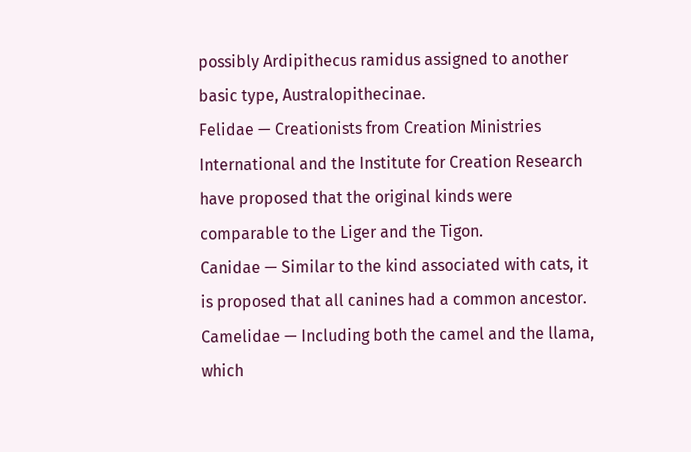possibly Ardipithecus ramidus assigned to another basic type, Australopithecinae.
Felidae — Creationists from Creation Ministries International and the Institute for Creation Research have proposed that the original kinds were comparable to the Liger and the Tigon.
Canidae — Similar to the kind associated with cats, it is proposed that all canines had a common ancestor.
Camelidae — Including both the camel and the llama, which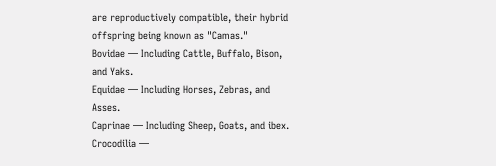are reproductively compatible, their hybrid offspring being known as "Camas."
Bovidae — Including Cattle, Buffalo, Bison, and Yaks.
Equidae — Including Horses, Zebras, and Asses.
Caprinae — Including Sheep, Goats, and ibex.
Crocodilia —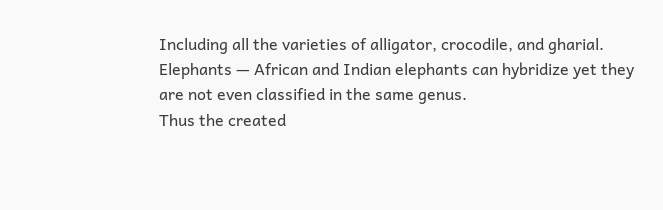Including all the varieties of alligator, crocodile, and gharial.
Elephants — African and Indian elephants can hybridize yet they are not even classified in the same genus.
Thus the created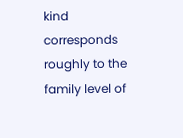kind corresponds roughly to the family level of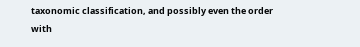taxonomic classification, and possibly even the order with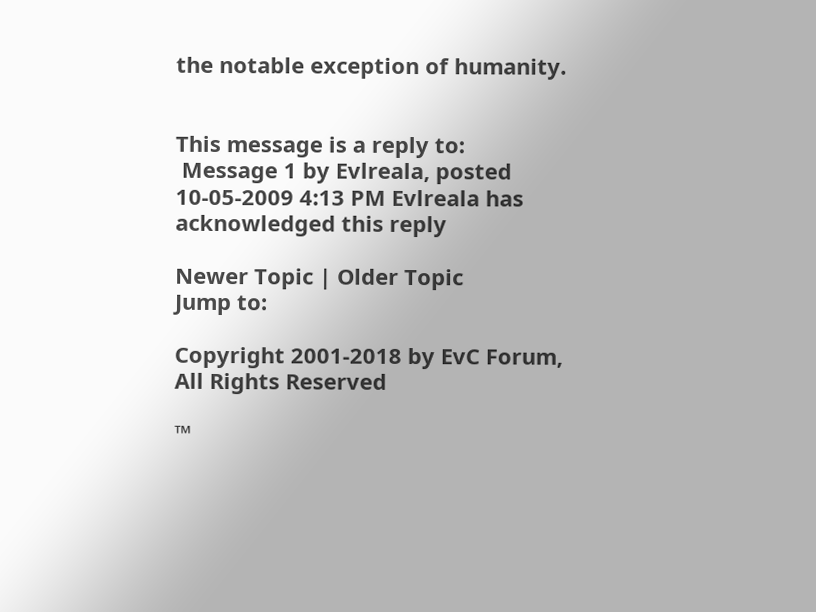the notable exception of humanity.


This message is a reply to:
 Message 1 by Evlreala, posted 10-05-2009 4:13 PM Evlreala has acknowledged this reply

Newer Topic | Older Topic
Jump to:

Copyright 2001-2018 by EvC Forum, All Rights Reserved

™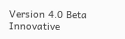Version 4.0 Beta
Innovative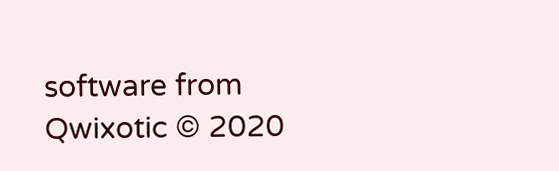software from Qwixotic © 2020